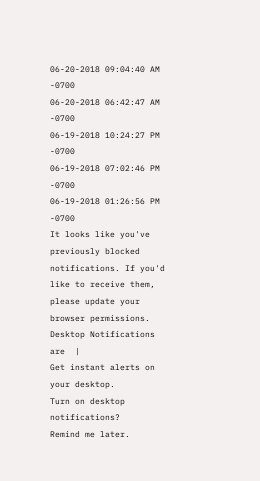06-20-2018 09:04:40 AM -0700
06-20-2018 06:42:47 AM -0700
06-19-2018 10:24:27 PM -0700
06-19-2018 07:02:46 PM -0700
06-19-2018 01:26:56 PM -0700
It looks like you've previously blocked notifications. If you'd like to receive them, please update your browser permissions.
Desktop Notifications are  |
Get instant alerts on your desktop.
Turn on desktop notifications?
Remind me later.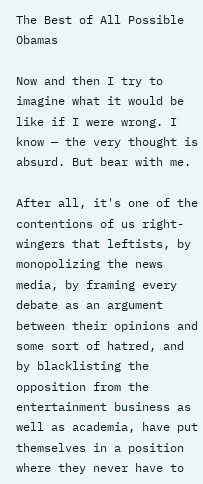The Best of All Possible Obamas

Now and then I try to imagine what it would be like if I were wrong. I know — the very thought is absurd. But bear with me.

After all, it's one of the contentions of us right-wingers that leftists, by monopolizing the news media, by framing every debate as an argument between their opinions and some sort of hatred, and by blacklisting the opposition from the entertainment business as well as academia, have put themselves in a position where they never have to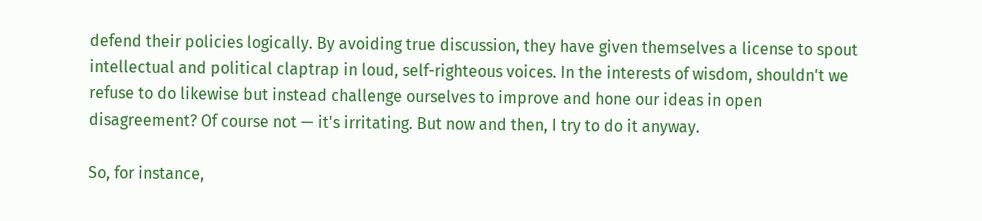defend their policies logically. By avoiding true discussion, they have given themselves a license to spout intellectual and political claptrap in loud, self-righteous voices. In the interests of wisdom, shouldn't we refuse to do likewise but instead challenge ourselves to improve and hone our ideas in open disagreement? Of course not — it's irritating. But now and then, I try to do it anyway.

So, for instance,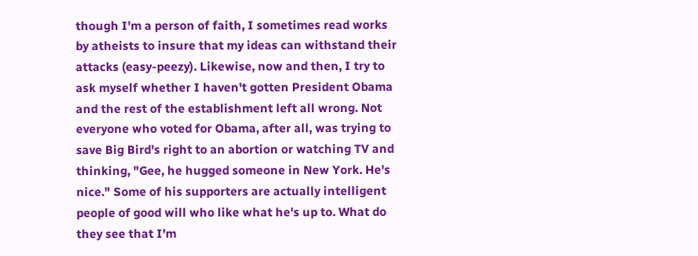though I'm a person of faith, I sometimes read works by atheists to insure that my ideas can withstand their attacks (easy-peezy). Likewise, now and then, I try to ask myself whether I haven't gotten President Obama and the rest of the establishment left all wrong. Not everyone who voted for Obama, after all, was trying to save Big Bird's right to an abortion or watching TV and thinking, "Gee, he hugged someone in New York. He's nice." Some of his supporters are actually intelligent people of good will who like what he's up to. What do they see that I'm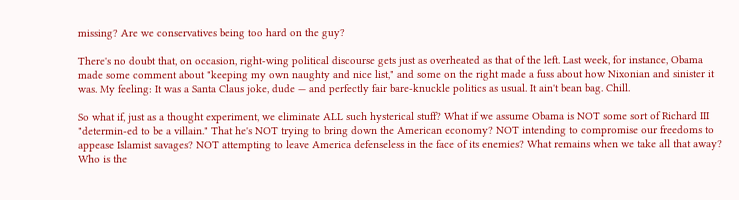missing? Are we conservatives being too hard on the guy?

There's no doubt that, on occasion, right-wing political discourse gets just as overheated as that of the left. Last week, for instance, Obama made some comment about "keeping my own naughty and nice list," and some on the right made a fuss about how Nixonian and sinister it was. My feeling: It was a Santa Claus joke, dude — and perfectly fair bare-knuckle politics as usual. It ain't bean bag. Chill.

So what if, just as a thought experiment, we eliminate ALL such hysterical stuff? What if we assume Obama is NOT some sort of Richard III "determin-ed to be a villain." That he's NOT trying to bring down the American economy? NOT intending to compromise our freedoms to appease Islamist savages? NOT attempting to leave America defenseless in the face of its enemies? What remains when we take all that away? Who is the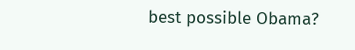best possible Obama?